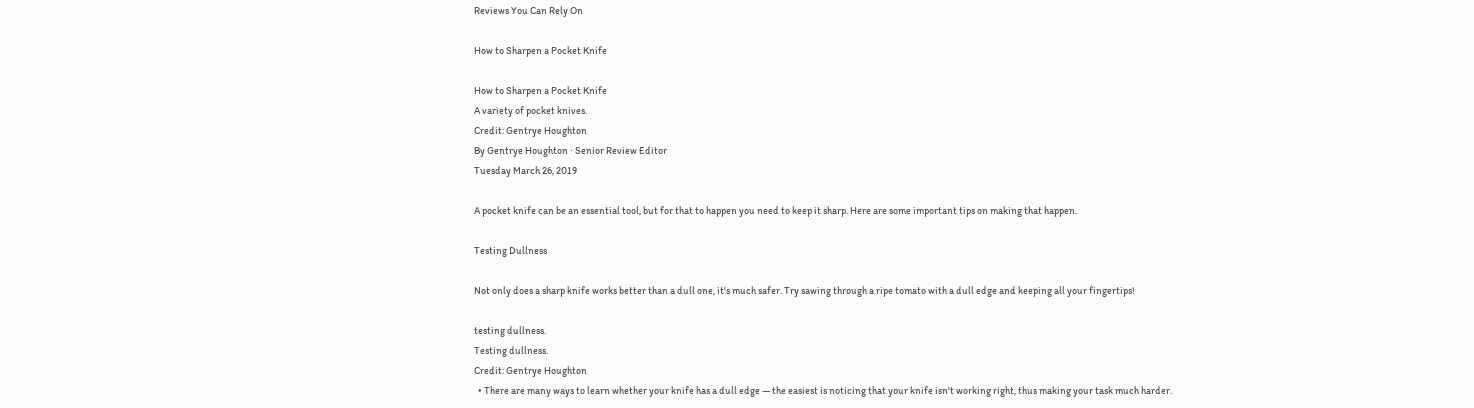Reviews You Can Rely On

How to Sharpen a Pocket Knife

How to Sharpen a Pocket Knife
A variety of pocket knives.
Credit: Gentrye Houghton
By Gentrye Houghton ⋅ Senior Review Editor
Tuesday March 26, 2019

A pocket knife can be an essential tool, but for that to happen you need to keep it sharp. Here are some important tips on making that happen.

Testing Dullness

Not only does a sharp knife works better than a dull one, it's much safer. Try sawing through a ripe tomato with a dull edge and keeping all your fingertips!

testing dullness.
Testing dullness.
Credit: Gentrye Houghton
  • There are many ways to learn whether your knife has a dull edge — the easiest is noticing that your knife isn't working right, thus making your task much harder.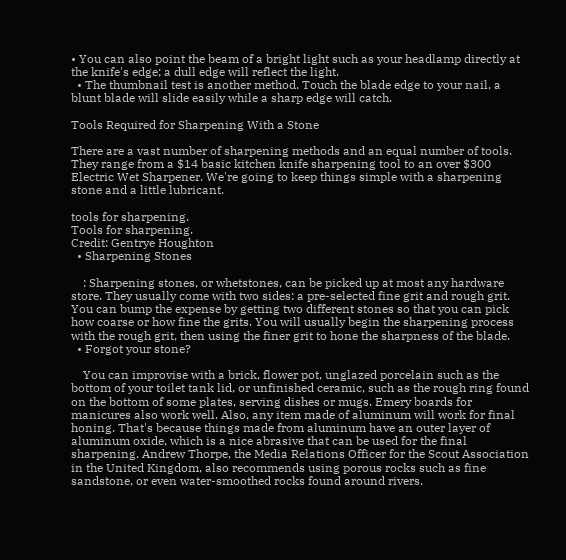• You can also point the beam of a bright light such as your headlamp directly at the knife's edge; a dull edge will reflect the light.
  • The thumbnail test is another method. Touch the blade edge to your nail, a blunt blade will slide easily while a sharp edge will catch.

Tools Required for Sharpening With a Stone

There are a vast number of sharpening methods and an equal number of tools. They range from a $14 basic kitchen knife sharpening tool to an over $300 Electric Wet Sharpener. We're going to keep things simple with a sharpening stone and a little lubricant.

tools for sharpening.
Tools for sharpening.
Credit: Gentrye Houghton
  • Sharpening Stones

    : Sharpening stones, or whetstones, can be picked up at most any hardware store. They usually come with two sides: a pre-selected fine grit and rough grit. You can bump the expense by getting two different stones so that you can pick how coarse or how fine the grits. You will usually begin the sharpening process with the rough grit, then using the finer grit to hone the sharpness of the blade.
  • Forgot your stone?

    You can improvise with a brick, flower pot, unglazed porcelain such as the bottom of your toilet tank lid, or unfinished ceramic, such as the rough ring found on the bottom of some plates, serving dishes or mugs. Emery boards for manicures also work well. Also, any item made of aluminum will work for final honing. That's because things made from aluminum have an outer layer of aluminum oxide, which is a nice abrasive that can be used for the final sharpening. Andrew Thorpe, the Media Relations Officer for the Scout Association in the United Kingdom, also recommends using porous rocks such as fine sandstone, or even water-smoothed rocks found around rivers.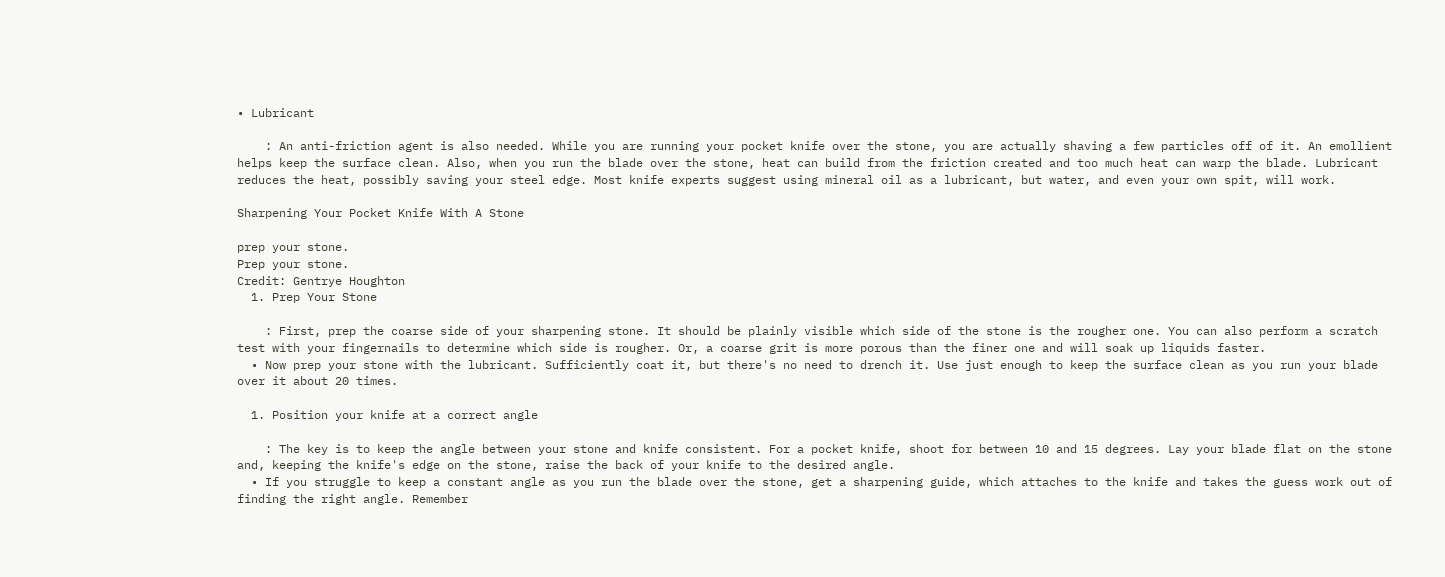• Lubricant

    : An anti-friction agent is also needed. While you are running your pocket knife over the stone, you are actually shaving a few particles off of it. An emollient helps keep the surface clean. Also, when you run the blade over the stone, heat can build from the friction created and too much heat can warp the blade. Lubricant reduces the heat, possibly saving your steel edge. Most knife experts suggest using mineral oil as a lubricant, but water, and even your own spit, will work.

Sharpening Your Pocket Knife With A Stone

prep your stone.
Prep your stone.
Credit: Gentrye Houghton
  1. Prep Your Stone

    : First, prep the coarse side of your sharpening stone. It should be plainly visible which side of the stone is the rougher one. You can also perform a scratch test with your fingernails to determine which side is rougher. Or, a coarse grit is more porous than the finer one and will soak up liquids faster.
  • Now prep your stone with the lubricant. Sufficiently coat it, but there's no need to drench it. Use just enough to keep the surface clean as you run your blade over it about 20 times.

  1. Position your knife at a correct angle

    : The key is to keep the angle between your stone and knife consistent. For a pocket knife, shoot for between 10 and 15 degrees. Lay your blade flat on the stone and, keeping the knife's edge on the stone, raise the back of your knife to the desired angle.
  • If you struggle to keep a constant angle as you run the blade over the stone, get a sharpening guide, which attaches to the knife and takes the guess work out of finding the right angle. Remember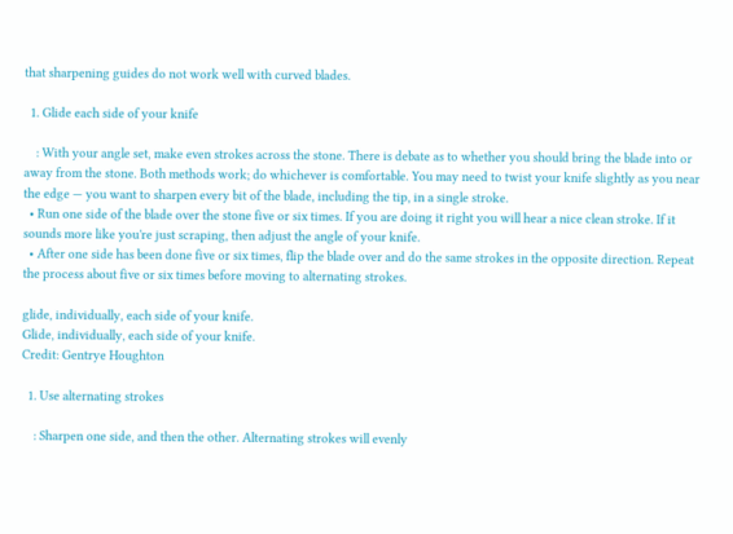that sharpening guides do not work well with curved blades.

  1. Glide each side of your knife

    : With your angle set, make even strokes across the stone. There is debate as to whether you should bring the blade into or away from the stone. Both methods work; do whichever is comfortable. You may need to twist your knife slightly as you near the edge — you want to sharpen every bit of the blade, including the tip, in a single stroke.
  • Run one side of the blade over the stone five or six times. If you are doing it right you will hear a nice clean stroke. If it sounds more like you're just scraping, then adjust the angle of your knife.
  • After one side has been done five or six times, flip the blade over and do the same strokes in the opposite direction. Repeat the process about five or six times before moving to alternating strokes.

glide, individually, each side of your knife.
Glide, individually, each side of your knife.
Credit: Gentrye Houghton

  1. Use alternating strokes

    : Sharpen one side, and then the other. Alternating strokes will evenly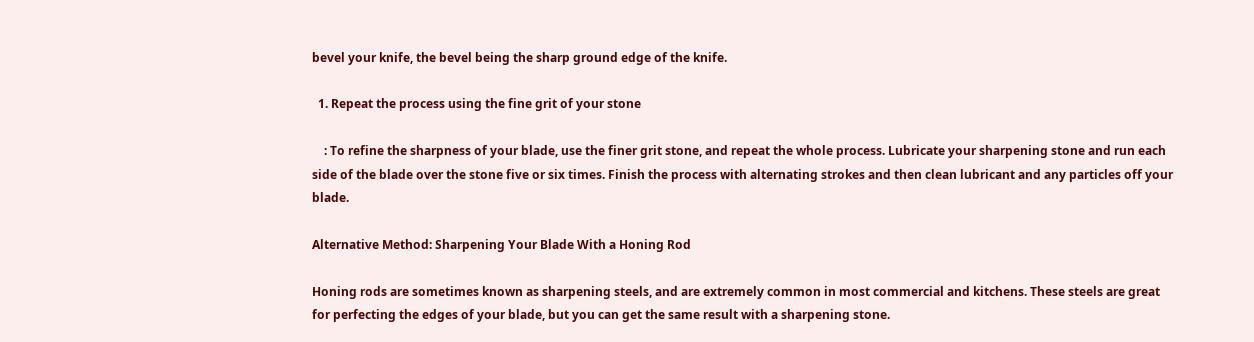bevel your knife, the bevel being the sharp ground edge of the knife.

  1. Repeat the process using the fine grit of your stone

    : To refine the sharpness of your blade, use the finer grit stone, and repeat the whole process. Lubricate your sharpening stone and run each side of the blade over the stone five or six times. Finish the process with alternating strokes and then clean lubricant and any particles off your blade.

Alternative Method: Sharpening Your Blade With a Honing Rod

Honing rods are sometimes known as sharpening steels, and are extremely common in most commercial and kitchens. These steels are great for perfecting the edges of your blade, but you can get the same result with a sharpening stone.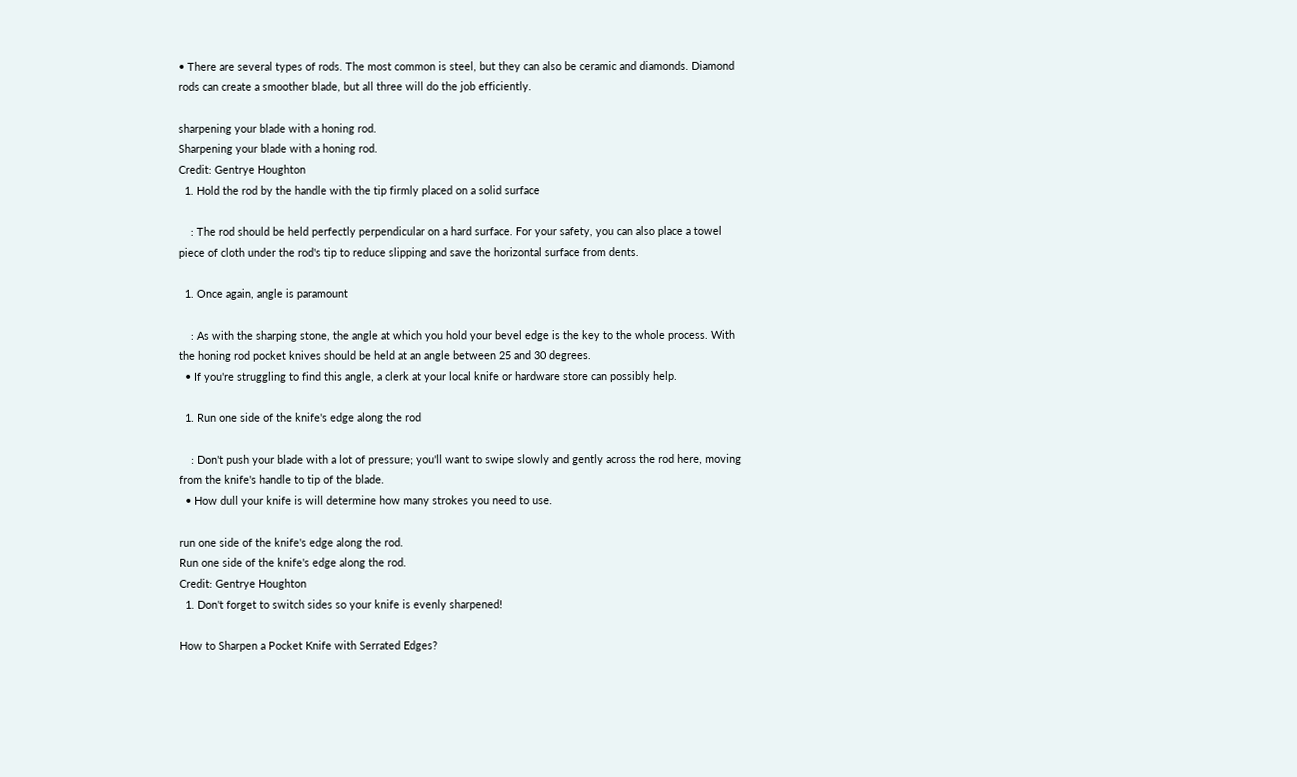• There are several types of rods. The most common is steel, but they can also be ceramic and diamonds. Diamond rods can create a smoother blade, but all three will do the job efficiently.

sharpening your blade with a honing rod.
Sharpening your blade with a honing rod.
Credit: Gentrye Houghton
  1. Hold the rod by the handle with the tip firmly placed on a solid surface

    : The rod should be held perfectly perpendicular on a hard surface. For your safety, you can also place a towel piece of cloth under the rod's tip to reduce slipping and save the horizontal surface from dents.

  1. Once again, angle is paramount

    : As with the sharping stone, the angle at which you hold your bevel edge is the key to the whole process. With the honing rod pocket knives should be held at an angle between 25 and 30 degrees.
  • If you're struggling to find this angle, a clerk at your local knife or hardware store can possibly help.

  1. Run one side of the knife's edge along the rod

    : Don't push your blade with a lot of pressure; you'll want to swipe slowly and gently across the rod here, moving from the knife's handle to tip of the blade.
  • How dull your knife is will determine how many strokes you need to use.

run one side of the knife's edge along the rod.
Run one side of the knife's edge along the rod.
Credit: Gentrye Houghton
  1. Don't forget to switch sides so your knife is evenly sharpened!

How to Sharpen a Pocket Knife with Serrated Edges?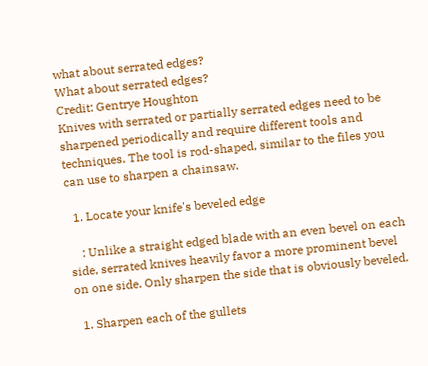what about serrated edges?
What about serrated edges?
Credit: Gentrye Houghton
Knives with serrated or partially serrated edges need to be sharpened periodically and require different tools and techniques. The tool is rod-shaped, similar to the files you can use to sharpen a chainsaw.

  1. Locate your knife's beveled edge

    : Unlike a straight edged blade with an even bevel on each side, serrated knives heavily favor a more prominent bevel on one side. Only sharpen the side that is obviously beveled.

  1. Sharpen each of the gullets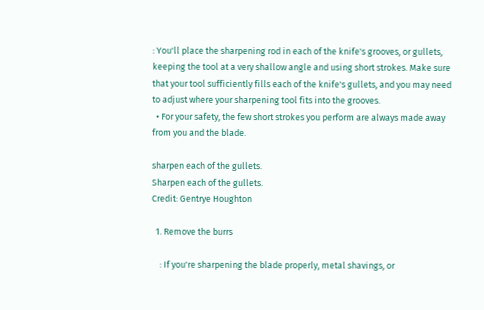: You'll place the sharpening rod in each of the knife's grooves, or gullets, keeping the tool at a very shallow angle and using short strokes. Make sure that your tool sufficiently fills each of the knife's gullets, and you may need to adjust where your sharpening tool fits into the grooves.
  • For your safety, the few short strokes you perform are always made away from you and the blade.

sharpen each of the gullets.
Sharpen each of the gullets.
Credit: Gentrye Houghton

  1. Remove the burrs

    : If you're sharpening the blade properly, metal shavings, or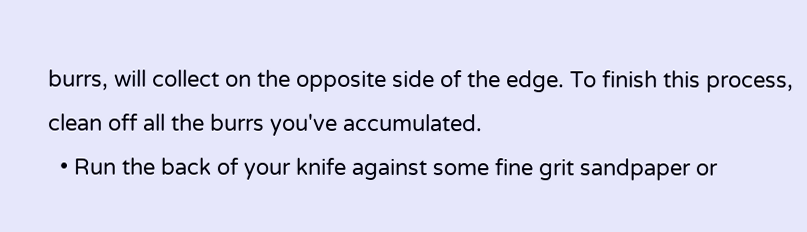burrs, will collect on the opposite side of the edge. To finish this process, clean off all the burrs you've accumulated.
  • Run the back of your knife against some fine grit sandpaper or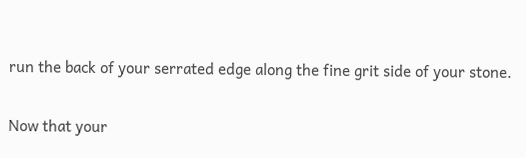run the back of your serrated edge along the fine grit side of your stone.

Now that your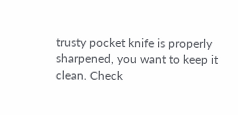trusty pocket knife is properly sharpened, you want to keep it clean. Check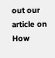out our article on How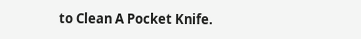to Clean A Pocket Knife.